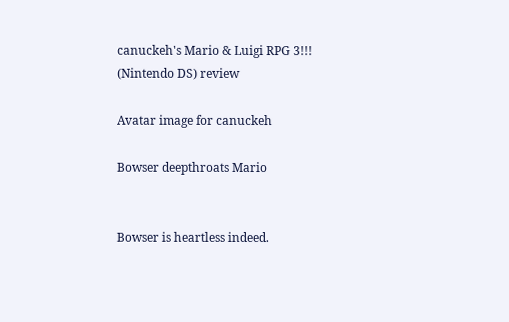canuckeh's Mario & Luigi RPG 3!!! (Nintendo DS) review

Avatar image for canuckeh

Bowser deepthroats Mario


Bowser is heartless indeed.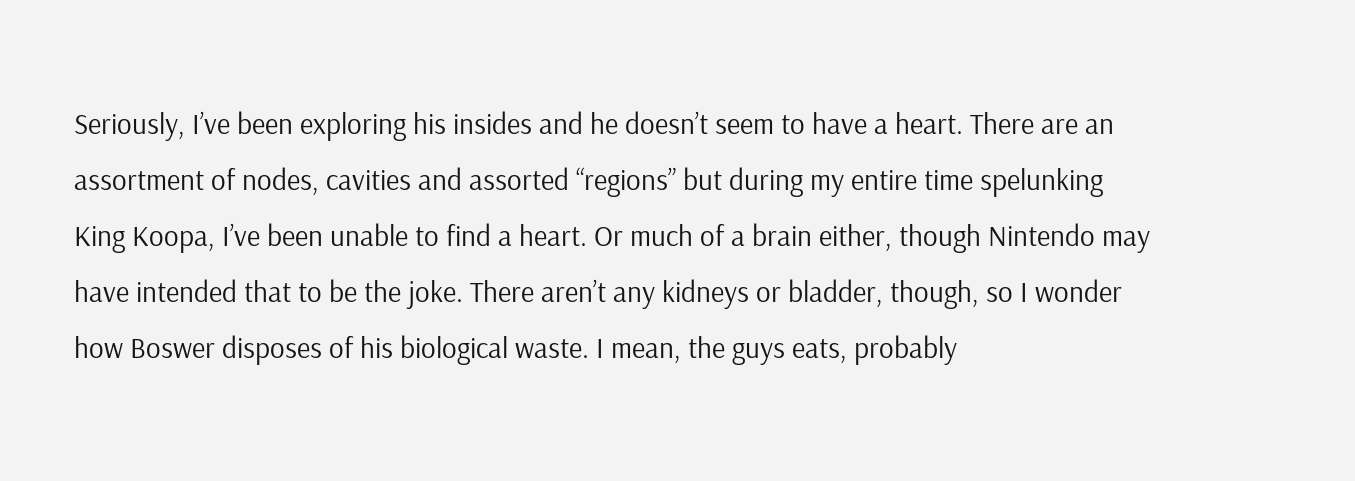Seriously, I’ve been exploring his insides and he doesn’t seem to have a heart. There are an assortment of nodes, cavities and assorted “regions” but during my entire time spelunking King Koopa, I’ve been unable to find a heart. Or much of a brain either, though Nintendo may have intended that to be the joke. There aren’t any kidneys or bladder, though, so I wonder how Boswer disposes of his biological waste. I mean, the guys eats, probably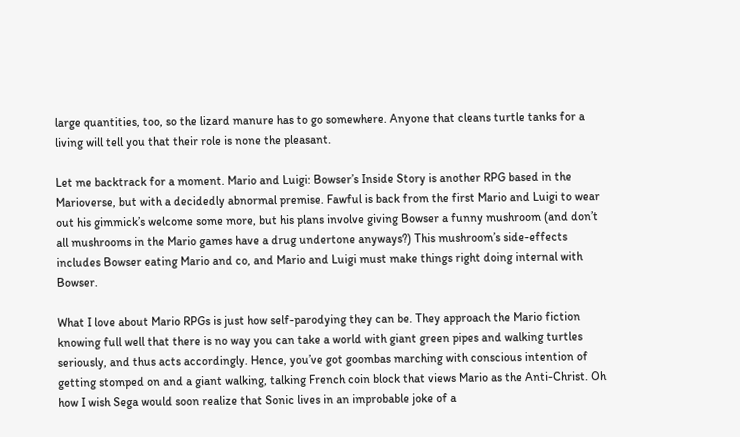large quantities, too, so the lizard manure has to go somewhere. Anyone that cleans turtle tanks for a living will tell you that their role is none the pleasant.

Let me backtrack for a moment. Mario and Luigi: Bowser’s Inside Story is another RPG based in the Marioverse, but with a decidedly abnormal premise. Fawful is back from the first Mario and Luigi to wear out his gimmick’s welcome some more, but his plans involve giving Bowser a funny mushroom (and don’t all mushrooms in the Mario games have a drug undertone anyways?) This mushroom’s side-effects includes Bowser eating Mario and co, and Mario and Luigi must make things right doing internal with Bowser.

What I love about Mario RPGs is just how self-parodying they can be. They approach the Mario fiction knowing full well that there is no way you can take a world with giant green pipes and walking turtles seriously, and thus acts accordingly. Hence, you’ve got goombas marching with conscious intention of getting stomped on and a giant walking, talking French coin block that views Mario as the Anti-Christ. Oh how I wish Sega would soon realize that Sonic lives in an improbable joke of a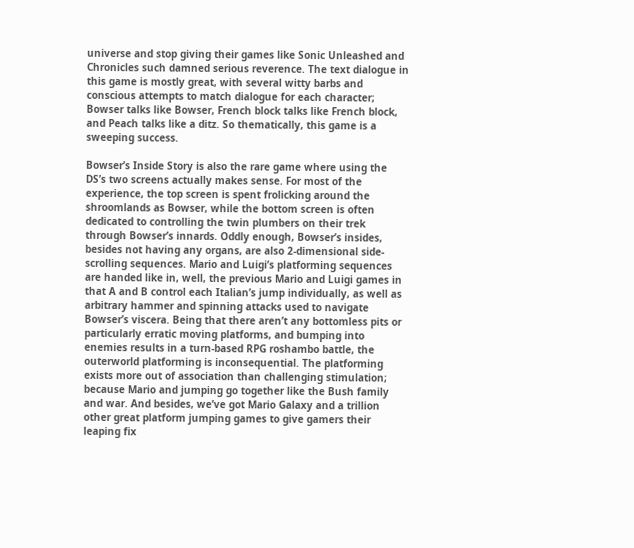universe and stop giving their games like Sonic Unleashed and Chronicles such damned serious reverence. The text dialogue in this game is mostly great, with several witty barbs and conscious attempts to match dialogue for each character; Bowser talks like Bowser, French block talks like French block, and Peach talks like a ditz. So thematically, this game is a sweeping success.

Bowser’s Inside Story is also the rare game where using the DS’s two screens actually makes sense. For most of the experience, the top screen is spent frolicking around the shroomlands as Bowser, while the bottom screen is often dedicated to controlling the twin plumbers on their trek through Bowser’s innards. Oddly enough, Bowser’s insides, besides not having any organs, are also 2-dimensional side-scrolling sequences. Mario and Luigi’s platforming sequences are handed like in, well, the previous Mario and Luigi games in that A and B control each Italian’s jump individually, as well as arbitrary hammer and spinning attacks used to navigate Bowser’s viscera. Being that there aren’t any bottomless pits or particularly erratic moving platforms, and bumping into enemies results in a turn-based RPG roshambo battle, the outerworld platforming is inconsequential. The platforming exists more out of association than challenging stimulation; because Mario and jumping go together like the Bush family and war. And besides, we’ve got Mario Galaxy and a trillion other great platform jumping games to give gamers their leaping fix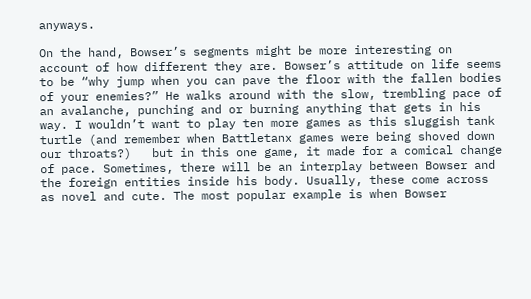anyways.

On the hand, Bowser’s segments might be more interesting on account of how different they are. Bowser’s attitude on life seems to be “why jump when you can pave the floor with the fallen bodies of your enemies?” He walks around with the slow, trembling pace of an avalanche, punching and or burning anything that gets in his way. I wouldn’t want to play ten more games as this sluggish tank turtle (and remember when Battletanx games were being shoved down our throats?)   but in this one game, it made for a comical change of pace. Sometimes, there will be an interplay between Bowser and the foreign entities inside his body. Usually, these come across as novel and cute. The most popular example is when Bowser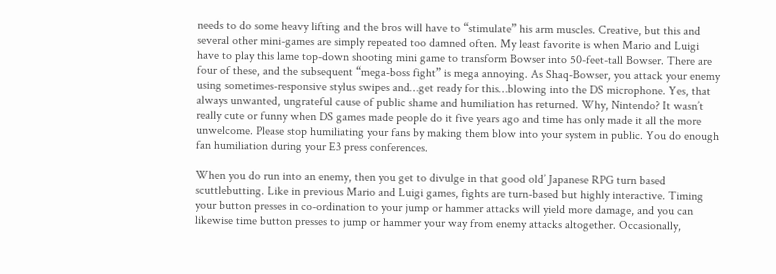needs to do some heavy lifting and the bros will have to “stimulate” his arm muscles. Creative, but this and several other mini-games are simply repeated too damned often. My least favorite is when Mario and Luigi have to play this lame top-down shooting mini game to transform Bowser into 50-feet-tall Bowser. There are four of these, and the subsequent “mega-boss fight” is mega annoying. As Shaq-Bowser, you attack your enemy using sometimes-responsive stylus swipes and…get ready for this…blowing into the DS microphone. Yes, that always unwanted, ungrateful cause of public shame and humiliation has returned. Why, Nintendo? It wasn’t really cute or funny when DS games made people do it five years ago and time has only made it all the more unwelcome. Please stop humiliating your fans by making them blow into your system in public. You do enough fan humiliation during your E3 press conferences.

When you do run into an enemy, then you get to divulge in that good old’ Japanese RPG turn based scuttlebutting. Like in previous Mario and Luigi games, fights are turn-based but highly interactive. Timing your button presses in co-ordination to your jump or hammer attacks will yield more damage, and you can likewise time button presses to jump or hammer your way from enemy attacks altogether. Occasionally,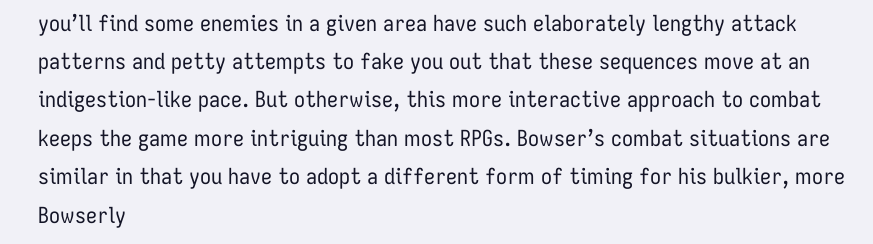you’ll find some enemies in a given area have such elaborately lengthy attack patterns and petty attempts to fake you out that these sequences move at an indigestion-like pace. But otherwise, this more interactive approach to combat keeps the game more intriguing than most RPGs. Bowser’s combat situations are similar in that you have to adopt a different form of timing for his bulkier, more Bowserly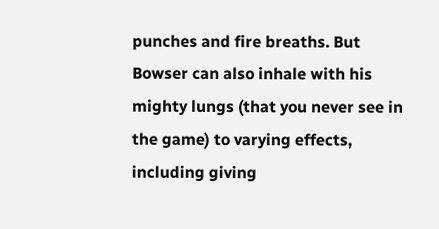punches and fire breaths. But Bowser can also inhale with his mighty lungs (that you never see in the game) to varying effects, including giving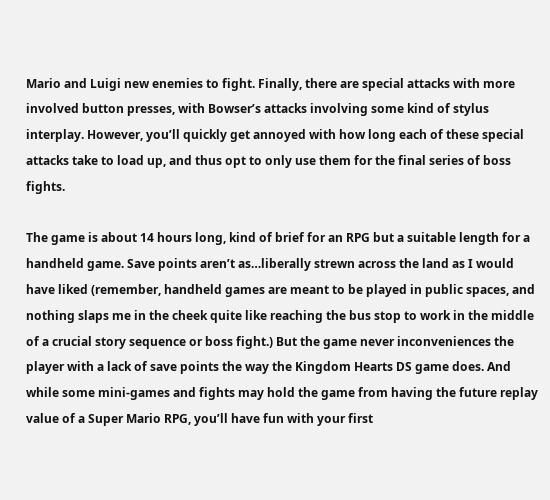Mario and Luigi new enemies to fight. Finally, there are special attacks with more involved button presses, with Bowser’s attacks involving some kind of stylus interplay. However, you’ll quickly get annoyed with how long each of these special attacks take to load up, and thus opt to only use them for the final series of boss fights.

The game is about 14 hours long, kind of brief for an RPG but a suitable length for a handheld game. Save points aren’t as…liberally strewn across the land as I would have liked (remember, handheld games are meant to be played in public spaces, and nothing slaps me in the cheek quite like reaching the bus stop to work in the middle of a crucial story sequence or boss fight.) But the game never inconveniences the player with a lack of save points the way the Kingdom Hearts DS game does. And while some mini-games and fights may hold the game from having the future replay value of a Super Mario RPG, you’ll have fun with your first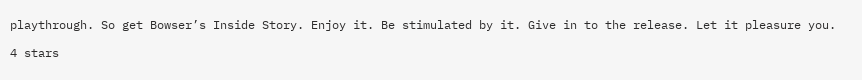playthrough. So get Bowser’s Inside Story. Enjoy it. Be stimulated by it. Give in to the release. Let it pleasure you.

4 stars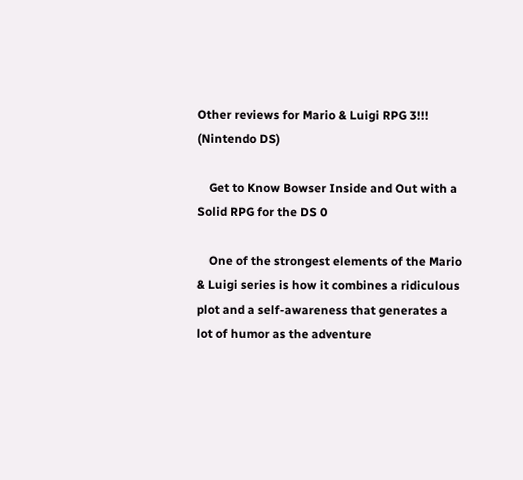Other reviews for Mario & Luigi RPG 3!!! (Nintendo DS)

    Get to Know Bowser Inside and Out with a Solid RPG for the DS 0

    One of the strongest elements of the Mario & Luigi series is how it combines a ridiculous plot and a self-awareness that generates a lot of humor as the adventure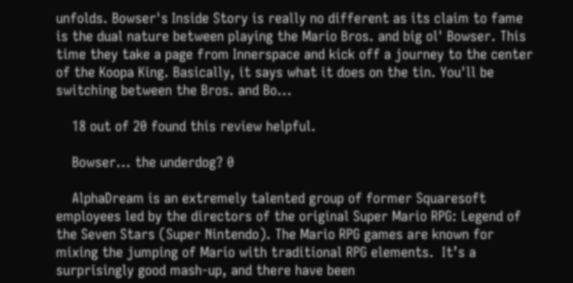unfolds. Bowser's Inside Story is really no different as its claim to fame is the dual nature between playing the Mario Bros. and big ol' Bowser. This time they take a page from Innerspace and kick off a journey to the center of the Koopa King. Basically, it says what it does on the tin. You'll be switching between the Bros. and Bo...

    18 out of 20 found this review helpful.

    Bowser... the underdog? 0

    AlphaDream is an extremely talented group of former Squaresoft employees led by the directors of the original Super Mario RPG: Legend of the Seven Stars (Super Nintendo). The Mario RPG games are known for mixing the jumping of Mario with traditional RPG elements.  It’s a surprisingly good mash-up, and there have been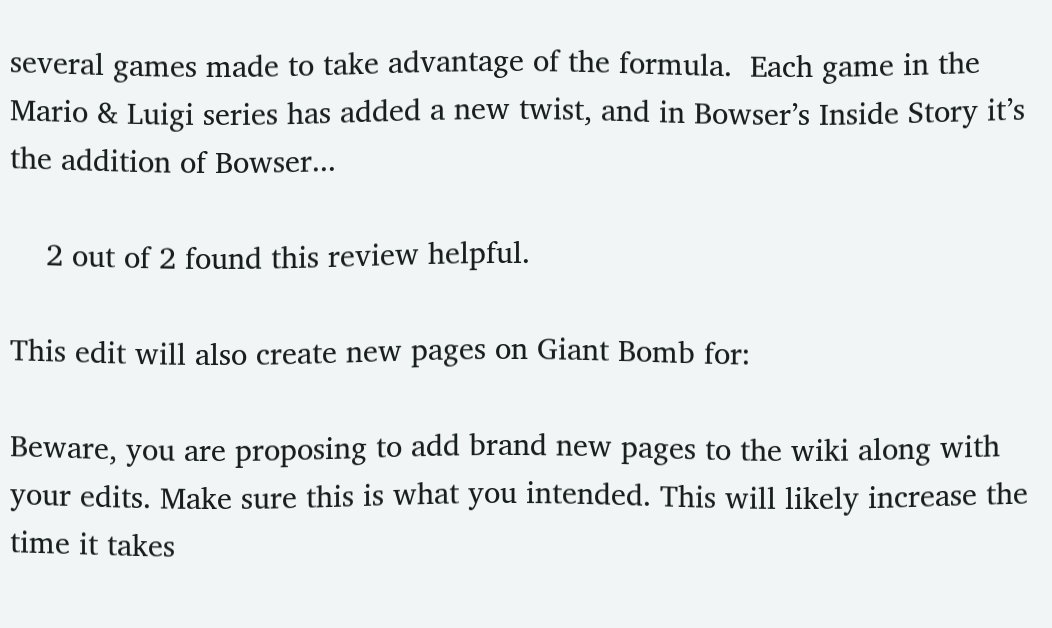several games made to take advantage of the formula.  Each game in the Mario & Luigi series has added a new twist, and in Bowser’s Inside Story it’s the addition of Bowser...

    2 out of 2 found this review helpful.

This edit will also create new pages on Giant Bomb for:

Beware, you are proposing to add brand new pages to the wiki along with your edits. Make sure this is what you intended. This will likely increase the time it takes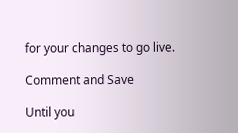for your changes to go live.

Comment and Save

Until you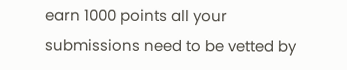earn 1000 points all your submissions need to be vetted by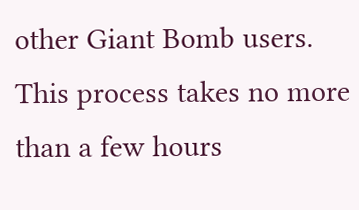other Giant Bomb users. This process takes no more than a few hours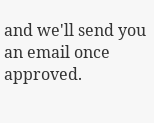and we'll send you an email once approved.